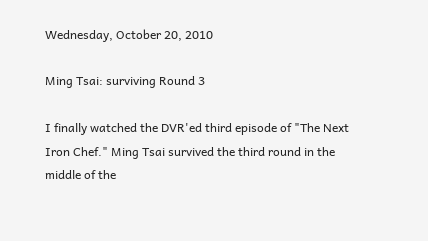Wednesday, October 20, 2010

Ming Tsai: surviving Round 3

I finally watched the DVR'ed third episode of "The Next Iron Chef." Ming Tsai survived the third round in the middle of the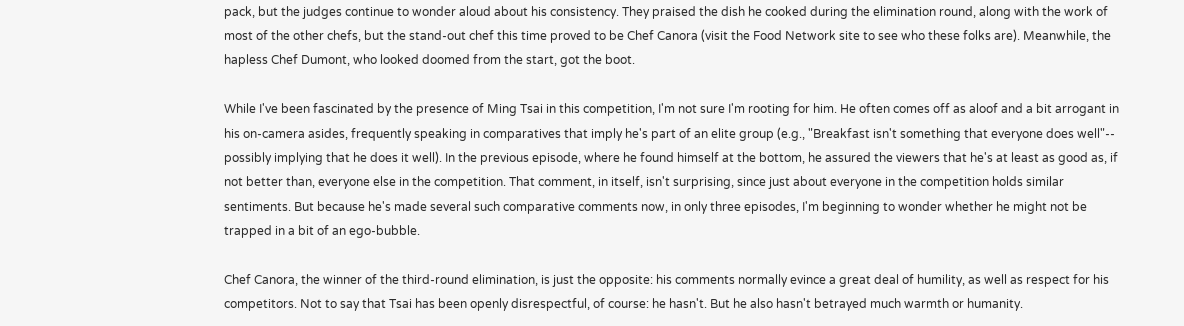pack, but the judges continue to wonder aloud about his consistency. They praised the dish he cooked during the elimination round, along with the work of most of the other chefs, but the stand-out chef this time proved to be Chef Canora (visit the Food Network site to see who these folks are). Meanwhile, the hapless Chef Dumont, who looked doomed from the start, got the boot.

While I've been fascinated by the presence of Ming Tsai in this competition, I'm not sure I'm rooting for him. He often comes off as aloof and a bit arrogant in his on-camera asides, frequently speaking in comparatives that imply he's part of an elite group (e.g., "Breakfast isn't something that everyone does well"-- possibly implying that he does it well). In the previous episode, where he found himself at the bottom, he assured the viewers that he's at least as good as, if not better than, everyone else in the competition. That comment, in itself, isn't surprising, since just about everyone in the competition holds similar sentiments. But because he's made several such comparative comments now, in only three episodes, I'm beginning to wonder whether he might not be trapped in a bit of an ego-bubble.

Chef Canora, the winner of the third-round elimination, is just the opposite: his comments normally evince a great deal of humility, as well as respect for his competitors. Not to say that Tsai has been openly disrespectful, of course: he hasn't. But he also hasn't betrayed much warmth or humanity.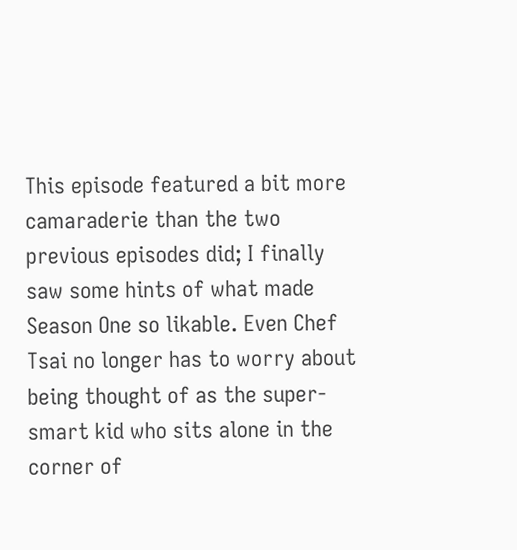This episode featured a bit more camaraderie than the two previous episodes did; I finally saw some hints of what made Season One so likable. Even Chef Tsai no longer has to worry about being thought of as the super-smart kid who sits alone in the corner of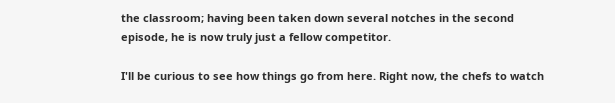the classroom; having been taken down several notches in the second episode, he is now truly just a fellow competitor.

I'll be curious to see how things go from here. Right now, the chefs to watch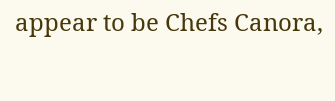appear to be Chefs Canora,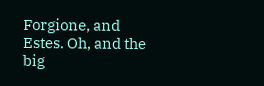Forgione, and Estes. Oh, and the big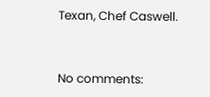Texan, Chef Caswell.


No comments: